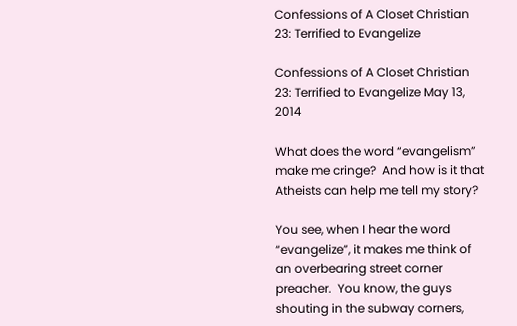Confessions of A Closet Christian 23: Terrified to Evangelize

Confessions of A Closet Christian 23: Terrified to Evangelize May 13, 2014

What does the word “evangelism” make me cringe?  And how is it that Atheists can help me tell my story?

You see, when I hear the word “evangelize”, it makes me think of an overbearing street corner preacher.  You know, the guys shouting in the subway corners,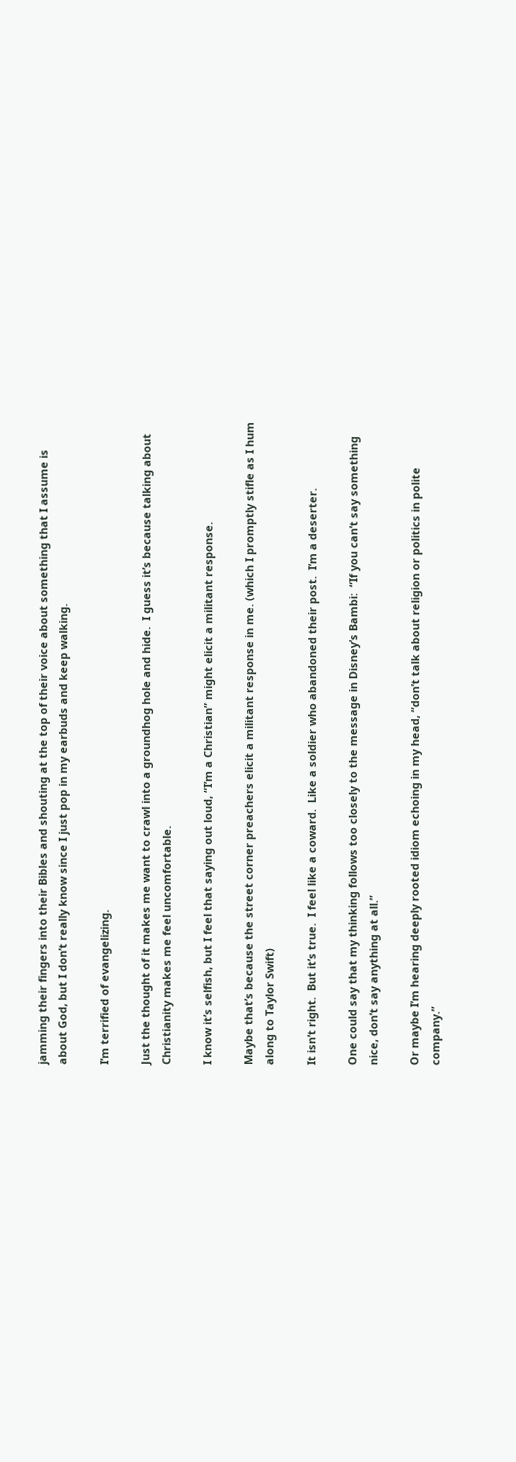jamming their fingers into their Bibles and shouting at the top of their voice about something that I assume is about God, but I don’t really know since I just pop in my earbuds and keep walking.

I’m terrified of evangelizing.

Just the thought of it makes me want to crawl into a groundhog hole and hide.  I guess it’s because talking about Christianity makes me feel uncomfortable.

I know it’s selfish, but I feel that saying out loud, “I’m a Christian” might elicit a militant response.

Maybe that’s because the street corner preachers elicit a militant response in me. (which I promptly stifle as I hum along to Taylor Swift)

It isn’t right.  But it’s true.  I feel like a coward.  Like a soldier who abandoned their post.  I’m a deserter.

One could say that my thinking follows too closely to the message in Disney’s Bambi:  “If you can’t say something nice, don’t say anything at all.”

Or maybe I’m hearing deeply rooted idiom echoing in my head, “don’t talk about religion or politics in polite company.”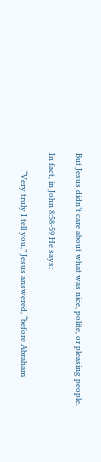But Jesus didn’t care about what was nice, polite, or pleasing people.

In fact, in John 8:58-59 He says:

         “Very truly I tell you,” Jesus answered, “before Abraham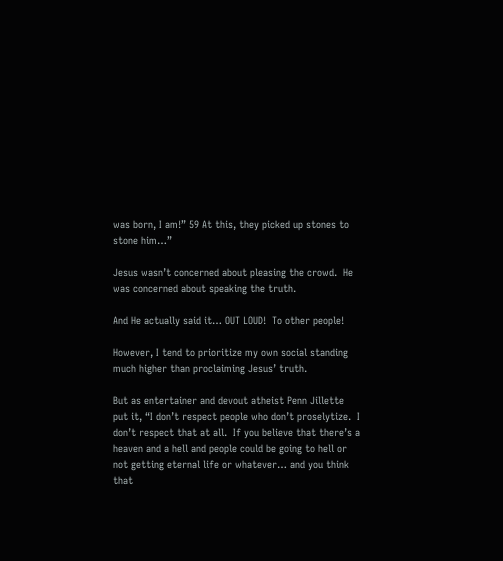was born, I am!” 59 At this, they picked up stones to stone him…”

Jesus wasn’t concerned about pleasing the crowd.  He was concerned about speaking the truth.

And He actually said it… OUT LOUD!  To other people!

However, I tend to prioritize my own social standing much higher than proclaiming Jesus’ truth.

But as entertainer and devout atheist Penn Jillette put it, “I don’t respect people who don’t proselytize.  I don’t respect that at all.  If you believe that there’s a heaven and a hell and people could be going to hell or not getting eternal life or whatever… and you think that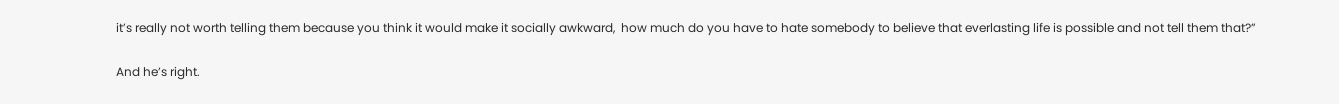it’s really not worth telling them because you think it would make it socially awkward,  how much do you have to hate somebody to believe that everlasting life is possible and not tell them that?”

And he’s right.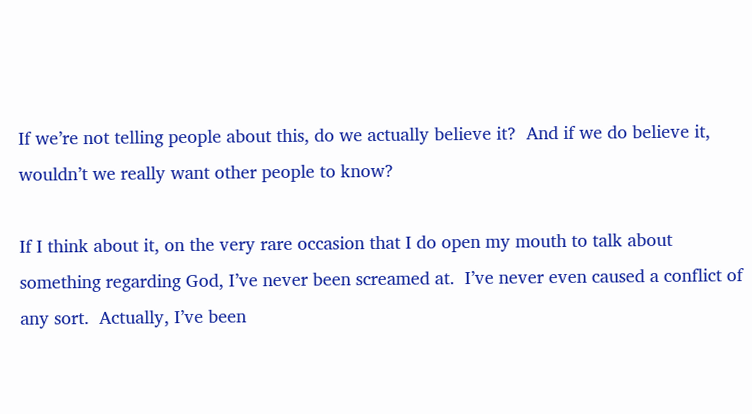If we’re not telling people about this, do we actually believe it?  And if we do believe it, wouldn’t we really want other people to know?

If I think about it, on the very rare occasion that I do open my mouth to talk about something regarding God, I’ve never been screamed at.  I’ve never even caused a conflict of any sort.  Actually, I’ve been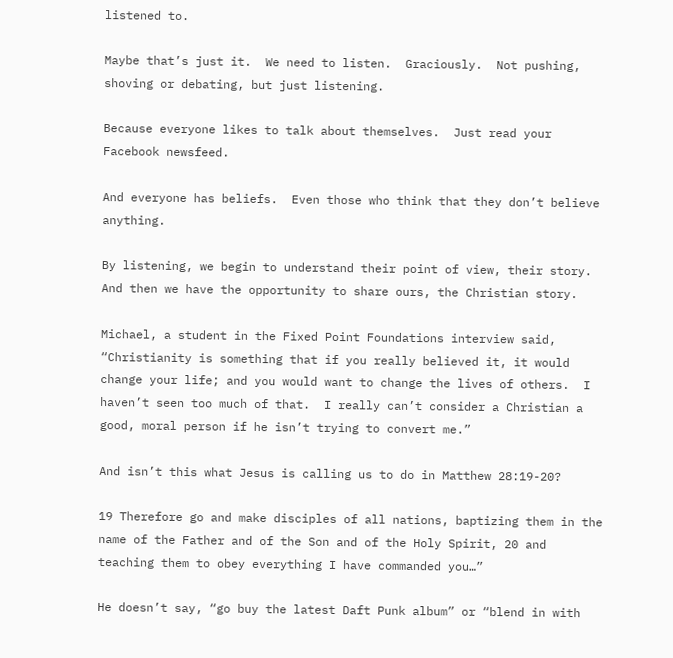listened to.

Maybe that’s just it.  We need to listen.  Graciously.  Not pushing, shoving or debating, but just listening.

Because everyone likes to talk about themselves.  Just read your Facebook newsfeed.

And everyone has beliefs.  Even those who think that they don’t believe anything.

By listening, we begin to understand their point of view, their story.  And then we have the opportunity to share ours, the Christian story.

Michael, a student in the Fixed Point Foundations interview said, “Christianity is something that if you really believed it, it would change your life; and you would want to change the lives of others.  I haven’t seen too much of that.  I really can’t consider a Christian a good, moral person if he isn’t trying to convert me.”

And isn’t this what Jesus is calling us to do in Matthew 28:19-20?

19 Therefore go and make disciples of all nations, baptizing them in the name of the Father and of the Son and of the Holy Spirit, 20 and teaching them to obey everything I have commanded you…”

He doesn’t say, “go buy the latest Daft Punk album” or “blend in with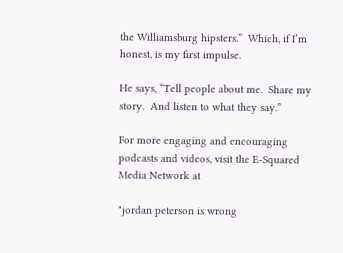the Williamsburg hipsters.”  Which, if I’m honest, is my first impulse.

He says, “Tell people about me.  Share my story.  And listen to what they say.”

For more engaging and encouraging podcasts and videos, visit the E-Squared Media Network at

"jordan peterson is wrong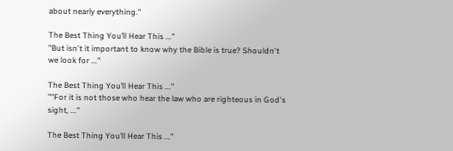about nearly everything."

The Best Thing You’ll Hear This ..."
"But isn't it important to know why the Bible is true? Shouldn't we look for ..."

The Best Thing You’ll Hear This ..."
""For it is not those who hear the law who are righteous in God's sight, ..."

The Best Thing You’ll Hear This ..."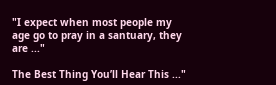"I expect when most people my age go to pray in a santuary, they are ..."

The Best Thing You’ll Hear This ..."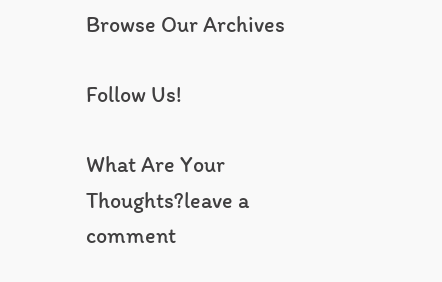Browse Our Archives

Follow Us!

What Are Your Thoughts?leave a comment